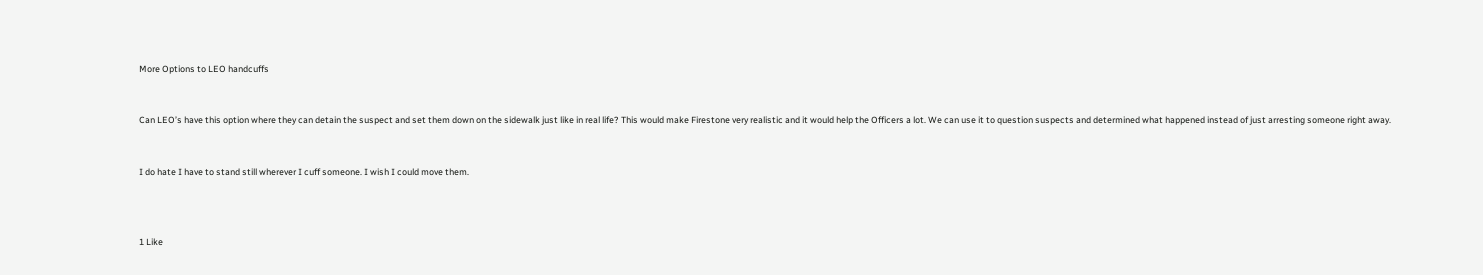More Options to LEO handcuffs


Can LEO’s have this option where they can detain the suspect and set them down on the sidewalk just like in real life? This would make Firestone very realistic and it would help the Officers a lot. We can use it to question suspects and determined what happened instead of just arresting someone right away.


I do hate I have to stand still wherever I cuff someone. I wish I could move them.



1 Like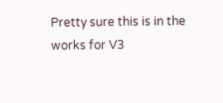Pretty sure this is in the works for V3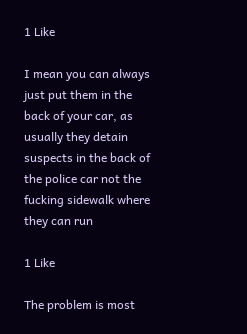1 Like

I mean you can always just put them in the back of your car, as usually they detain suspects in the back of the police car not the fucking sidewalk where they can run

1 Like

The problem is most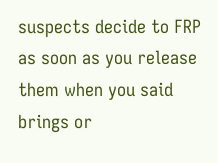suspects decide to FRP as soon as you release them when you said brings or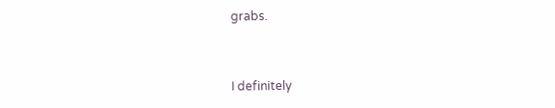grabs.


I definitely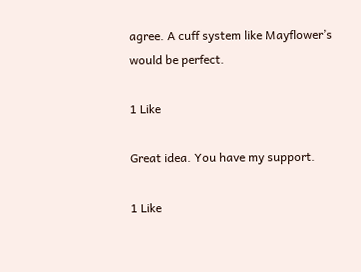agree. A cuff system like Mayflower’s would be perfect.

1 Like

Great idea. You have my support.

1 Like